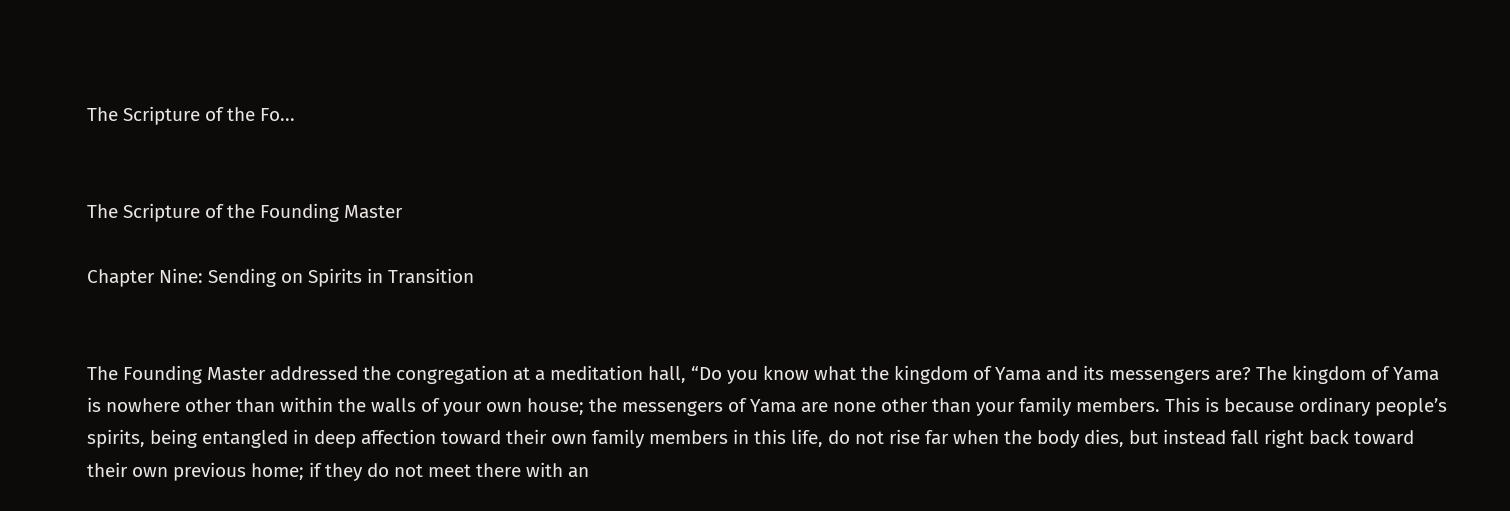The Scripture of the Fo...


The Scripture of the Founding Master

Chapter Nine: Sending on Spirits in Transition


The Founding Master addressed the congregation at a meditation hall, “Do you know what the kingdom of Yama and its messengers are? The kingdom of Yama is nowhere other than within the walls of your own house; the messengers of Yama are none other than your family members. This is because ordinary people’s spirits, being entangled in deep affection toward their own family members in this life, do not rise far when the body dies, but instead fall right back toward their own previous home; if they do not meet there with an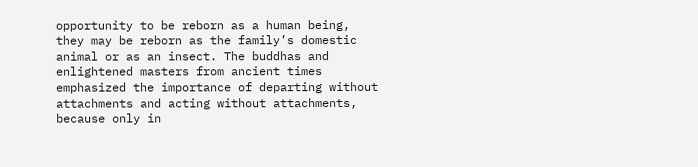opportunity to be reborn as a human being, they may be reborn as the family’s domestic animal or as an insect. The buddhas and enlightened masters from ancient times emphasized the importance of departing without attachments and acting without attachments, because only in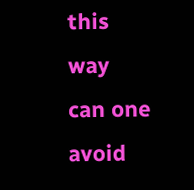this way can one avoid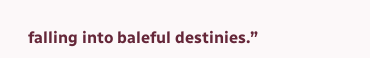falling into baleful destinies.”